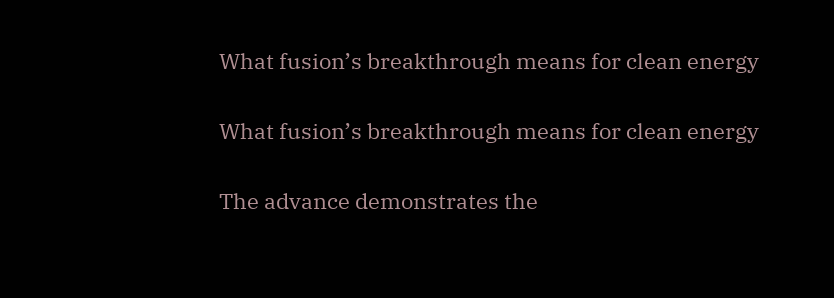What fusion’s breakthrough means for clean energy

What fusion’s breakthrough means for clean energy

The advance demonstrates the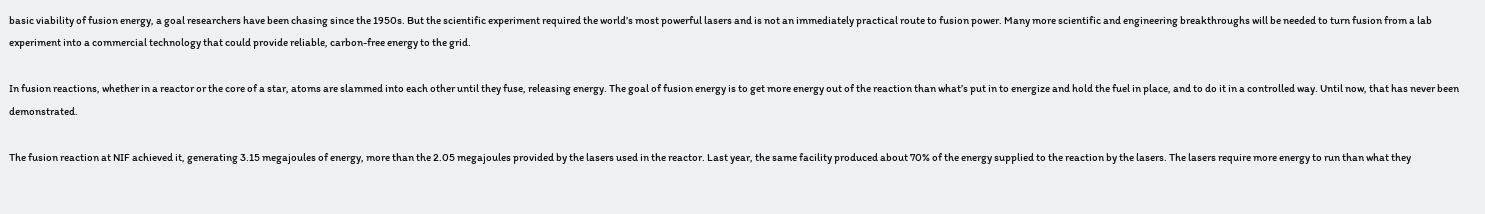basic viability of fusion energy, a goal researchers have been chasing since the 1950s. But the scientific experiment required the world’s most powerful lasers and is not an immediately practical route to fusion power. Many more scientific and engineering breakthroughs will be needed to turn fusion from a lab experiment into a commercial technology that could provide reliable, carbon-free energy to the grid.

In fusion reactions, whether in a reactor or the core of a star, atoms are slammed into each other until they fuse, releasing energy. The goal of fusion energy is to get more energy out of the reaction than what’s put in to energize and hold the fuel in place, and to do it in a controlled way. Until now, that has never been demonstrated.

The fusion reaction at NIF achieved it, generating 3.15 megajoules of energy, more than the 2.05 megajoules provided by the lasers used in the reactor. Last year, the same facility produced about 70% of the energy supplied to the reaction by the lasers. The lasers require more energy to run than what they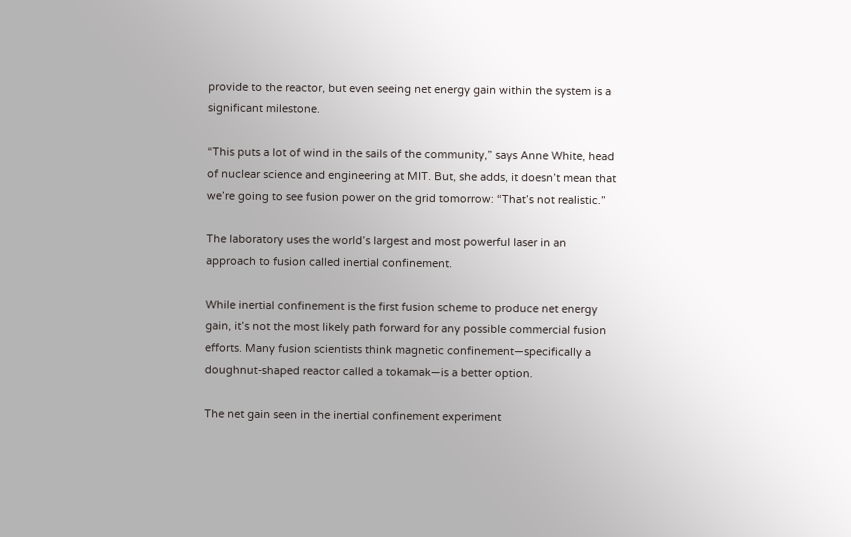provide to the reactor, but even seeing net energy gain within the system is a significant milestone.

“This puts a lot of wind in the sails of the community,” says Anne White, head of nuclear science and engineering at MIT. But, she adds, it doesn’t mean that we’re going to see fusion power on the grid tomorrow: “That’s not realistic.”

The laboratory uses the world’s largest and most powerful laser in an approach to fusion called inertial confinement.

While inertial confinement is the first fusion scheme to produce net energy gain, it’s not the most likely path forward for any possible commercial fusion efforts. Many fusion scientists think magnetic confinement—specifically a doughnut-shaped reactor called a tokamak—is a better option.

The net gain seen in the inertial confinement experiment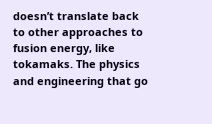doesn’t translate back to other approaches to fusion energy, like tokamaks. The physics and engineering that go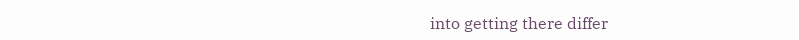into getting there differ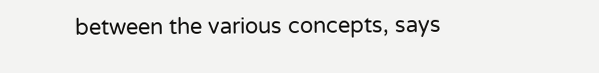between the various concepts, says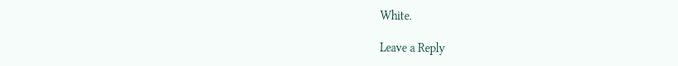White.

Leave a Reply